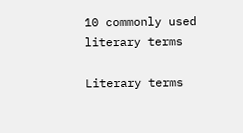10 commonly used literary terms

Literary terms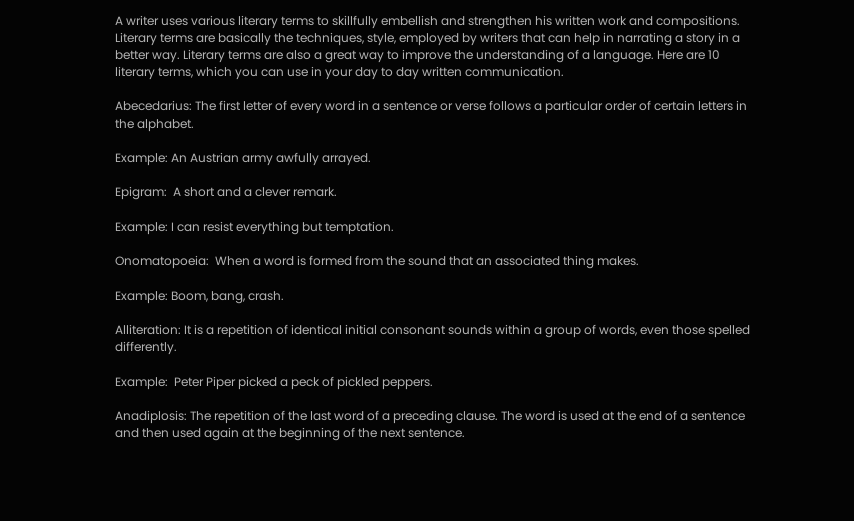A writer uses various literary terms to skillfully embellish and strengthen his written work and compositions. Literary terms are basically the techniques, style, employed by writers that can help in narrating a story in a better way. Literary terms are also a great way to improve the understanding of a language. Here are 10 literary terms, which you can use in your day to day written communication.

Abecedarius: The first letter of every word in a sentence or verse follows a particular order of certain letters in the alphabet.

Example: An Austrian army awfully arrayed.

Epigram:  A short and a clever remark.

Example: I can resist everything but temptation.

Onomatopoeia:  When a word is formed from the sound that an associated thing makes.

Example: Boom, bang, crash.

Alliteration: It is a repetition of identical initial consonant sounds within a group of words, even those spelled differently.

Example:  Peter Piper picked a peck of pickled peppers.

Anadiplosis: The repetition of the last word of a preceding clause. The word is used at the end of a sentence and then used again at the beginning of the next sentence.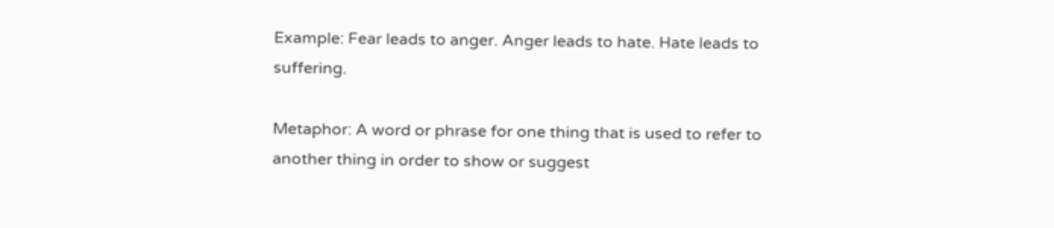Example: Fear leads to anger. Anger leads to hate. Hate leads to suffering.

Metaphor: A word or phrase for one thing that is used to refer to another thing in order to show or suggest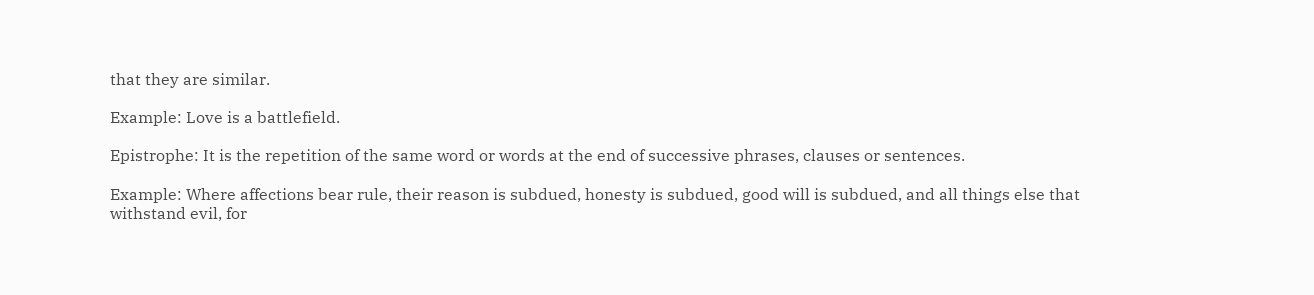that they are similar.

Example: Love is a battlefield.

Epistrophe: It is the repetition of the same word or words at the end of successive phrases, clauses or sentences.

Example: Where affections bear rule, their reason is subdued, honesty is subdued, good will is subdued, and all things else that withstand evil, for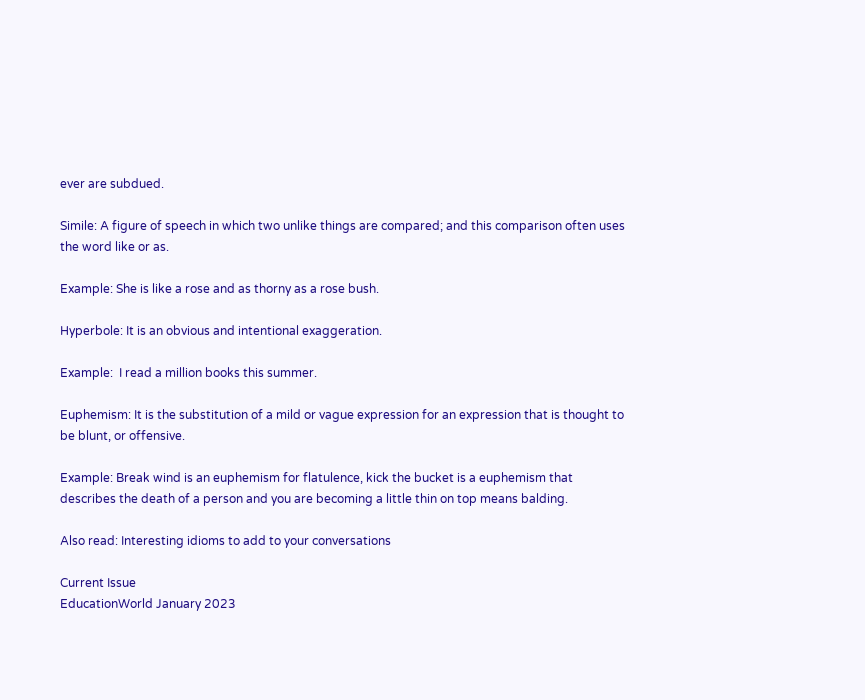ever are subdued.

Simile: A figure of speech in which two unlike things are compared; and this comparison often uses the word like or as.

Example: She is like a rose and as thorny as a rose bush.

Hyperbole: It is an obvious and intentional exaggeration.

Example:  I read a million books this summer.

Euphemism: It is the substitution of a mild or vague expression for an expression that is thought to be blunt, or offensive.

Example: Break wind is an euphemism for flatulence, kick the bucket is a euphemism that describes the death of a person and you are becoming a little thin on top means balding.

Also read: Interesting idioms to add to your conversations

Current Issue
EducationWorld January 2023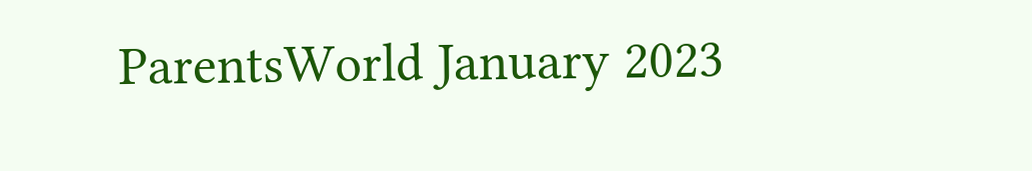ParentsWorld January 2023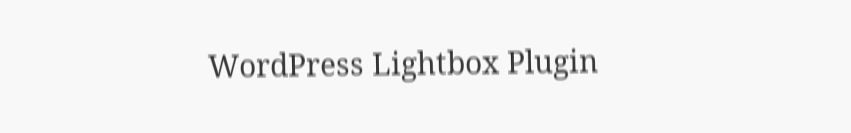WordPress Lightbox Plugin